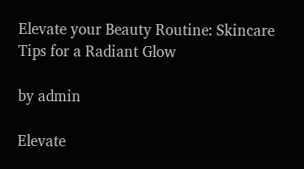Elevate your Beauty Routine: Skincare Tips for a Radiant Glow

by admin

Elevate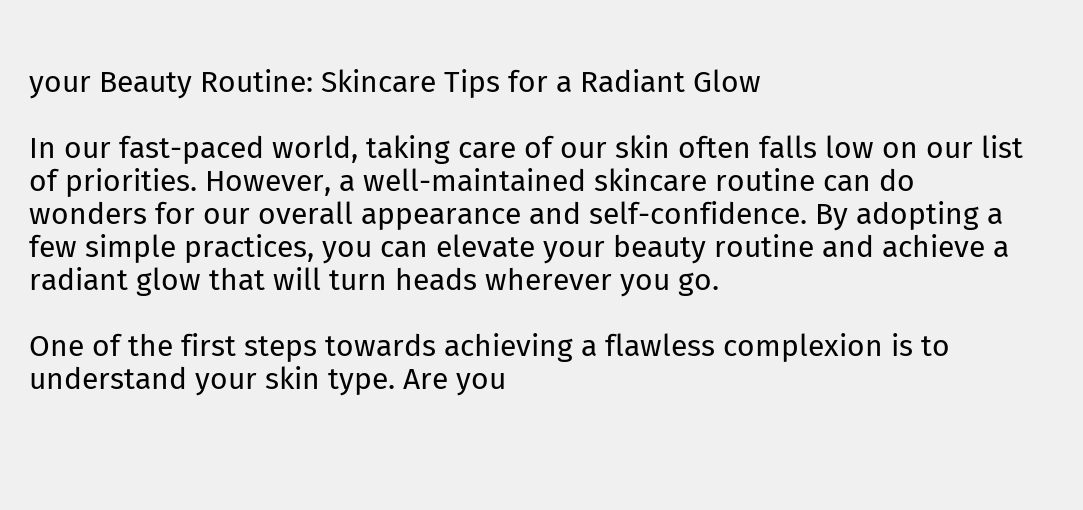your Beauty Routine: Skincare Tips for a Radiant Glow

In our fast-paced world, taking care of our skin often falls low on our list of priorities. However, a well-maintained skincare routine can do wonders for our overall appearance and self-confidence. By adopting a few simple practices, you can elevate your beauty routine and achieve a radiant glow that will turn heads wherever you go.

One of the first steps towards achieving a flawless complexion is to understand your skin type. Are you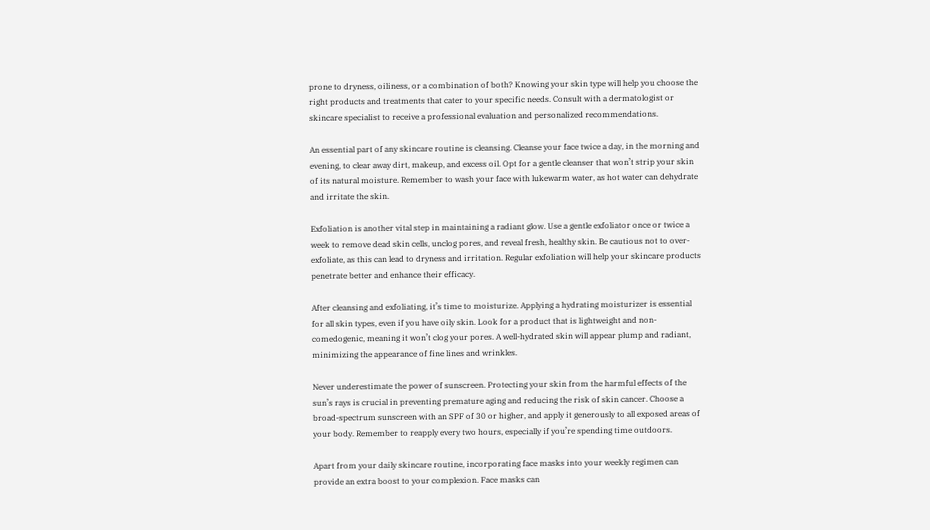prone to dryness, oiliness, or a combination of both? Knowing your skin type will help you choose the right products and treatments that cater to your specific needs. Consult with a dermatologist or skincare specialist to receive a professional evaluation and personalized recommendations.

An essential part of any skincare routine is cleansing. Cleanse your face twice a day, in the morning and evening, to clear away dirt, makeup, and excess oil. Opt for a gentle cleanser that won’t strip your skin of its natural moisture. Remember to wash your face with lukewarm water, as hot water can dehydrate and irritate the skin.

Exfoliation is another vital step in maintaining a radiant glow. Use a gentle exfoliator once or twice a week to remove dead skin cells, unclog pores, and reveal fresh, healthy skin. Be cautious not to over-exfoliate, as this can lead to dryness and irritation. Regular exfoliation will help your skincare products penetrate better and enhance their efficacy.

After cleansing and exfoliating, it’s time to moisturize. Applying a hydrating moisturizer is essential for all skin types, even if you have oily skin. Look for a product that is lightweight and non-comedogenic, meaning it won’t clog your pores. A well-hydrated skin will appear plump and radiant, minimizing the appearance of fine lines and wrinkles.

Never underestimate the power of sunscreen. Protecting your skin from the harmful effects of the sun’s rays is crucial in preventing premature aging and reducing the risk of skin cancer. Choose a broad-spectrum sunscreen with an SPF of 30 or higher, and apply it generously to all exposed areas of your body. Remember to reapply every two hours, especially if you’re spending time outdoors.

Apart from your daily skincare routine, incorporating face masks into your weekly regimen can provide an extra boost to your complexion. Face masks can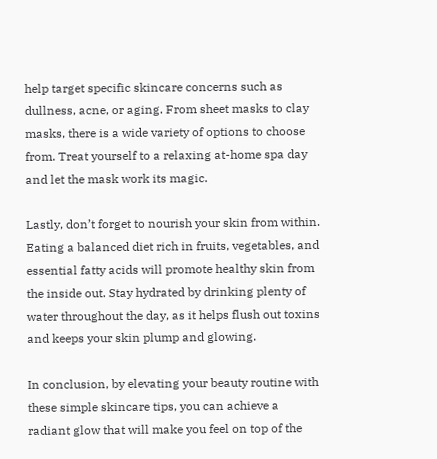help target specific skincare concerns such as dullness, acne, or aging. From sheet masks to clay masks, there is a wide variety of options to choose from. Treat yourself to a relaxing at-home spa day and let the mask work its magic.

Lastly, don’t forget to nourish your skin from within. Eating a balanced diet rich in fruits, vegetables, and essential fatty acids will promote healthy skin from the inside out. Stay hydrated by drinking plenty of water throughout the day, as it helps flush out toxins and keeps your skin plump and glowing.

In conclusion, by elevating your beauty routine with these simple skincare tips, you can achieve a radiant glow that will make you feel on top of the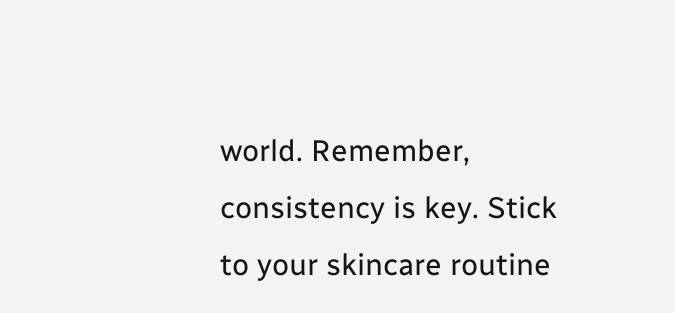world. Remember, consistency is key. Stick to your skincare routine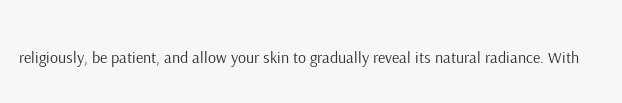religiously, be patient, and allow your skin to gradually reveal its natural radiance. With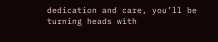dedication and care, you’ll be turning heads with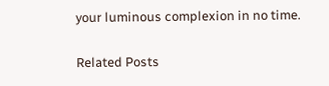your luminous complexion in no time.

Related Posts